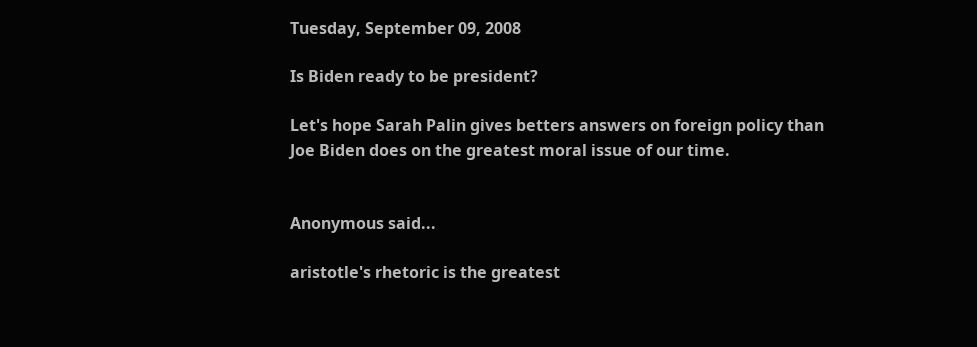Tuesday, September 09, 2008

Is Biden ready to be president?

Let's hope Sarah Palin gives betters answers on foreign policy than Joe Biden does on the greatest moral issue of our time.


Anonymous said...

aristotle's rhetoric is the greatest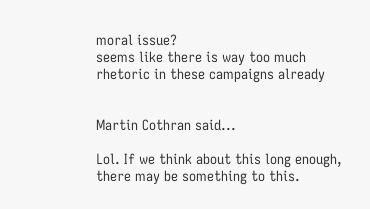moral issue?
seems like there is way too much rhetoric in these campaigns already


Martin Cothran said...

Lol. If we think about this long enough, there may be something to this.